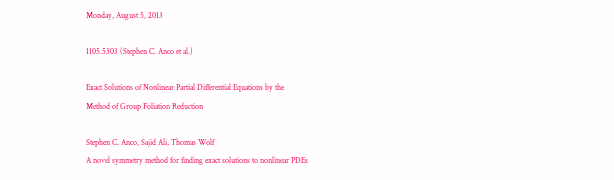Monday, August 5, 2013

1105.5303 (Stephen C. Anco et al.)

Exact Solutions of Nonlinear Partial Differential Equations by the
Method of Group Foliation Reduction

Stephen C. Anco, Sajid Ali, Thomas Wolf
A novel symmetry method for finding exact solutions to nonlinear PDEs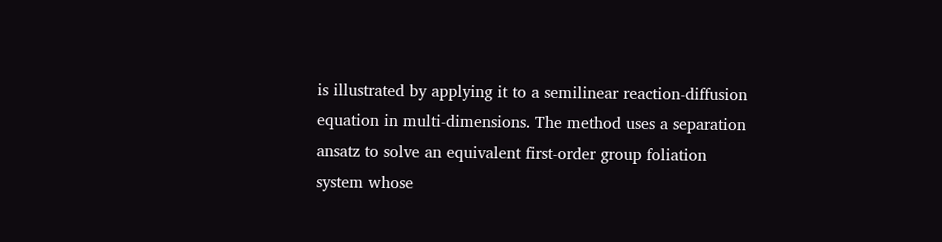is illustrated by applying it to a semilinear reaction-diffusion equation in multi-dimensions. The method uses a separation ansatz to solve an equivalent first-order group foliation system whose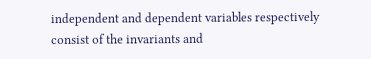independent and dependent variables respectively consist of the invariants and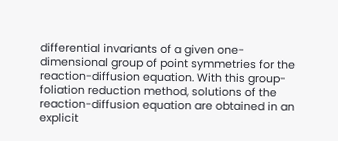differential invariants of a given one-dimensional group of point symmetries for the reaction-diffusion equation. With this group-foliation reduction method, solutions of the reaction-diffusion equation are obtained in an explicit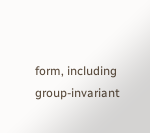form, including group-invariant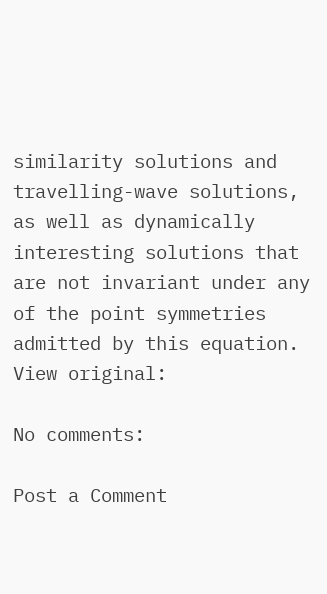similarity solutions and travelling-wave solutions, as well as dynamically interesting solutions that are not invariant under any of the point symmetries admitted by this equation.
View original:

No comments:

Post a Comment